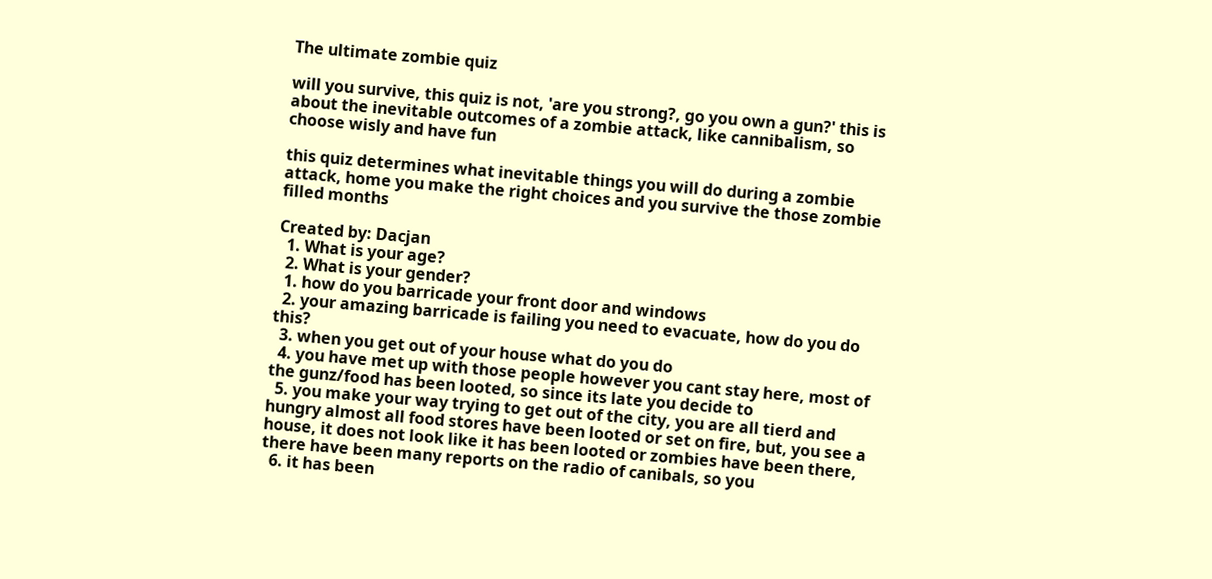The ultimate zombie quiz

will you survive, this quiz is not, 'are you strong?, go you own a gun?' this is about the inevitable outcomes of a zombie attack, like cannibalism, so choose wisly and have fun

this quiz determines what inevitable things you will do during a zombie attack, home you make the right choices and you survive the those zombie filled months

Created by: Dacjan
  1. What is your age?
  2. What is your gender?
  1. how do you barricade your front door and windows
  2. your amazing barricade is failing you need to evacuate, how do you do this?
  3. when you get out of your house what do you do
  4. you have met up with those people however you cant stay here, most of the gunz/food has been looted, so since its late you decide to
  5. you make your way trying to get out of the city, you are all tierd and hungry almost all food stores have been looted or set on fire, but, you see a house, it does not look like it has been looted or zombies have been there, there have been many reports on the radio of canibals, so you
  6. it has been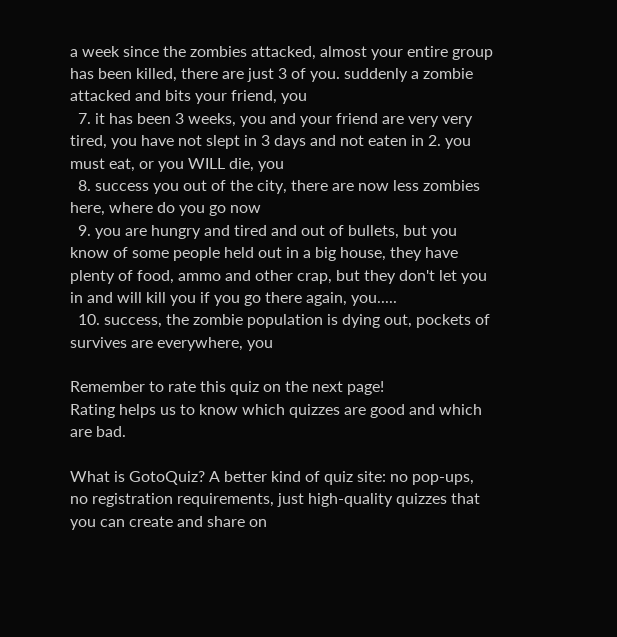a week since the zombies attacked, almost your entire group has been killed, there are just 3 of you. suddenly a zombie attacked and bits your friend, you
  7. it has been 3 weeks, you and your friend are very very tired, you have not slept in 3 days and not eaten in 2. you must eat, or you WILL die, you
  8. success you out of the city, there are now less zombies here, where do you go now
  9. you are hungry and tired and out of bullets, but you know of some people held out in a big house, they have plenty of food, ammo and other crap, but they don't let you in and will kill you if you go there again, you.....
  10. success, the zombie population is dying out, pockets of survives are everywhere, you

Remember to rate this quiz on the next page!
Rating helps us to know which quizzes are good and which are bad.

What is GotoQuiz? A better kind of quiz site: no pop-ups, no registration requirements, just high-quality quizzes that you can create and share on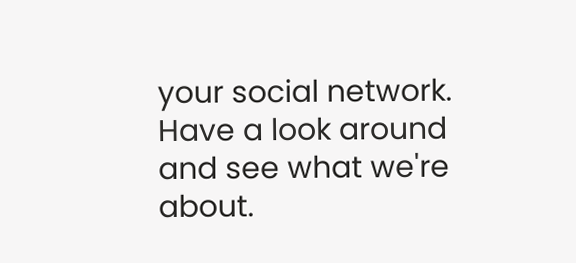your social network. Have a look around and see what we're about.